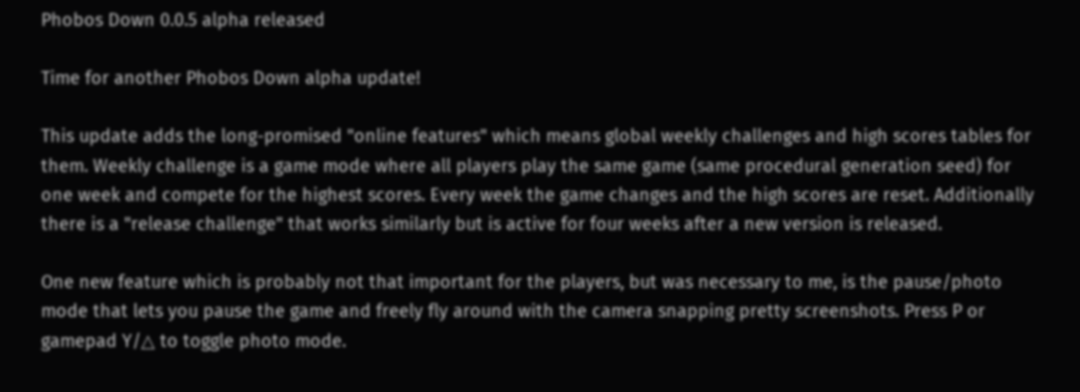Phobos Down 0.0.5 alpha released

Time for another Phobos Down alpha update!

This update adds the long-promised "online features" which means global weekly challenges and high scores tables for them. Weekly challenge is a game mode where all players play the same game (same procedural generation seed) for one week and compete for the highest scores. Every week the game changes and the high scores are reset. Additionally there is a "release challenge" that works similarly but is active for four weeks after a new version is released.

One new feature which is probably not that important for the players, but was necessary to me, is the pause/photo mode that lets you pause the game and freely fly around with the camera snapping pretty screenshots. Press P or gamepad Y/△ to toggle photo mode.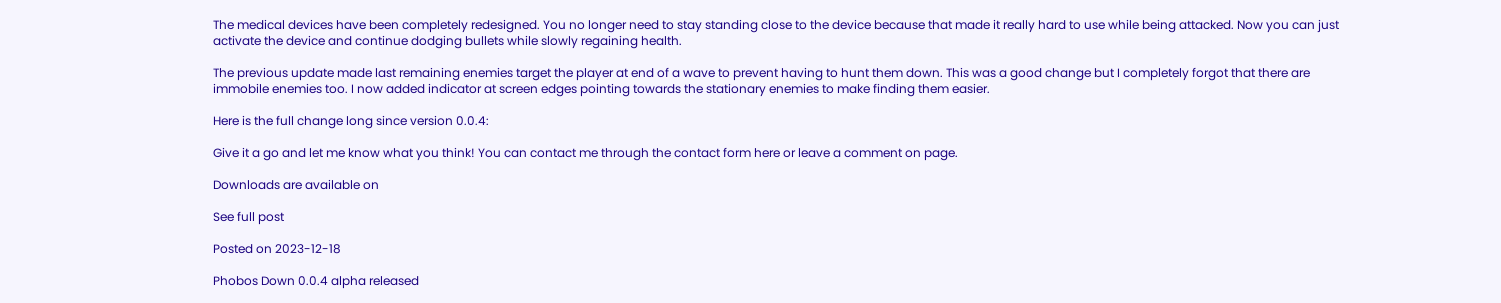The medical devices have been completely redesigned. You no longer need to stay standing close to the device because that made it really hard to use while being attacked. Now you can just activate the device and continue dodging bullets while slowly regaining health.

The previous update made last remaining enemies target the player at end of a wave to prevent having to hunt them down. This was a good change but I completely forgot that there are immobile enemies too. I now added indicator at screen edges pointing towards the stationary enemies to make finding them easier.

Here is the full change long since version 0.0.4:

Give it a go and let me know what you think! You can contact me through the contact form here or leave a comment on page.

Downloads are available on

See full post

Posted on 2023-12-18

Phobos Down 0.0.4 alpha released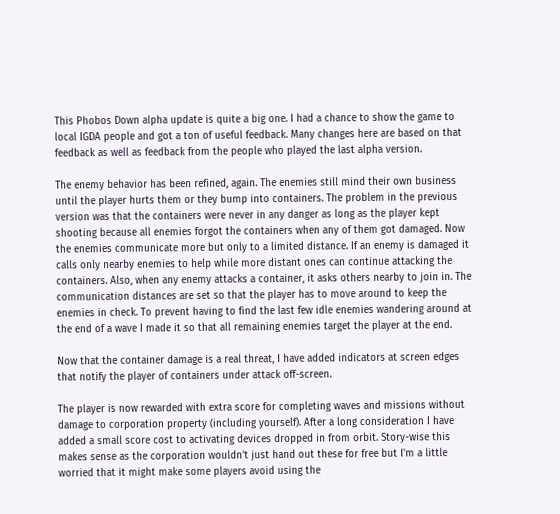This Phobos Down alpha update is quite a big one. I had a chance to show the game to local IGDA people and got a ton of useful feedback. Many changes here are based on that feedback as well as feedback from the people who played the last alpha version.

The enemy behavior has been refined, again. The enemies still mind their own business until the player hurts them or they bump into containers. The problem in the previous version was that the containers were never in any danger as long as the player kept shooting because all enemies forgot the containers when any of them got damaged. Now the enemies communicate more but only to a limited distance. If an enemy is damaged it calls only nearby enemies to help while more distant ones can continue attacking the containers. Also, when any enemy attacks a container, it asks others nearby to join in. The communication distances are set so that the player has to move around to keep the enemies in check. To prevent having to find the last few idle enemies wandering around at the end of a wave I made it so that all remaining enemies target the player at the end.

Now that the container damage is a real threat, I have added indicators at screen edges that notify the player of containers under attack off-screen.

The player is now rewarded with extra score for completing waves and missions without damage to corporation property (including yourself). After a long consideration I have added a small score cost to activating devices dropped in from orbit. Story-wise this makes sense as the corporation wouldn't just hand out these for free but I'm a little worried that it might make some players avoid using the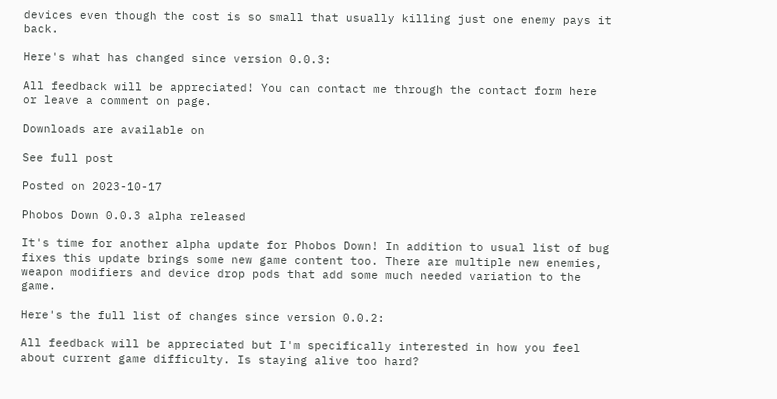devices even though the cost is so small that usually killing just one enemy pays it back.

Here's what has changed since version 0.0.3:

All feedback will be appreciated! You can contact me through the contact form here or leave a comment on page.

Downloads are available on

See full post

Posted on 2023-10-17

Phobos Down 0.0.3 alpha released

It's time for another alpha update for Phobos Down! In addition to usual list of bug fixes this update brings some new game content too. There are multiple new enemies, weapon modifiers and device drop pods that add some much needed variation to the game.

Here's the full list of changes since version 0.0.2:

All feedback will be appreciated but I'm specifically interested in how you feel about current game difficulty. Is staying alive too hard?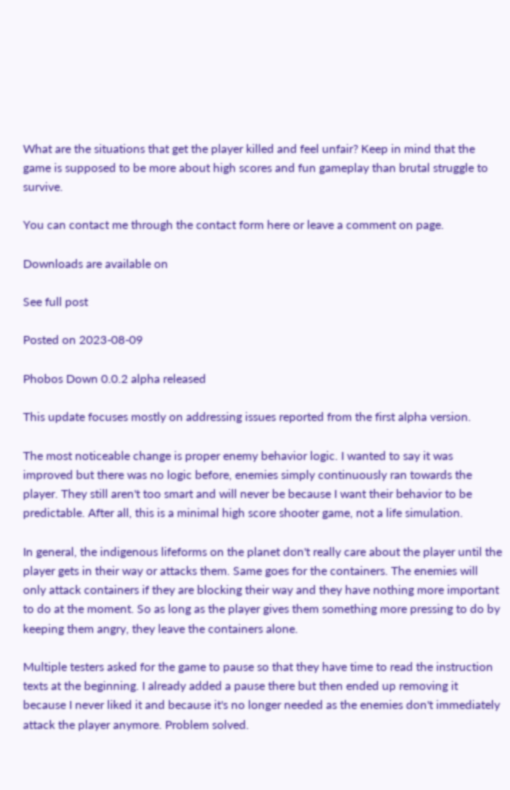What are the situations that get the player killed and feel unfair? Keep in mind that the game is supposed to be more about high scores and fun gameplay than brutal struggle to survive.

You can contact me through the contact form here or leave a comment on page.

Downloads are available on

See full post

Posted on 2023-08-09

Phobos Down 0.0.2 alpha released

This update focuses mostly on addressing issues reported from the first alpha version.

The most noticeable change is proper enemy behavior logic. I wanted to say it was improved but there was no logic before, enemies simply continuously ran towards the player. They still aren't too smart and will never be because I want their behavior to be predictable. After all, this is a minimal high score shooter game, not a life simulation.

In general, the indigenous lifeforms on the planet don't really care about the player until the player gets in their way or attacks them. Same goes for the containers. The enemies will only attack containers if they are blocking their way and they have nothing more important to do at the moment. So as long as the player gives them something more pressing to do by keeping them angry, they leave the containers alone.

Multiple testers asked for the game to pause so that they have time to read the instruction texts at the beginning. I already added a pause there but then ended up removing it because I never liked it and because it's no longer needed as the enemies don't immediately attack the player anymore. Problem solved.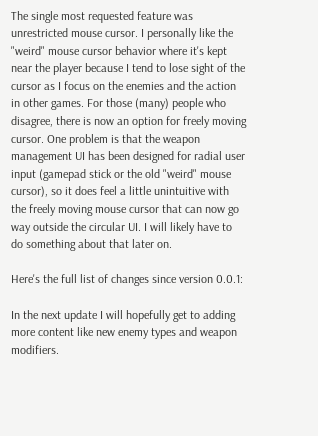The single most requested feature was unrestricted mouse cursor. I personally like the "weird" mouse cursor behavior where it's kept near the player because I tend to lose sight of the cursor as I focus on the enemies and the action in other games. For those (many) people who disagree, there is now an option for freely moving cursor. One problem is that the weapon management UI has been designed for radial user input (gamepad stick or the old "weird" mouse cursor), so it does feel a little unintuitive with the freely moving mouse cursor that can now go way outside the circular UI. I will likely have to do something about that later on.

Here's the full list of changes since version 0.0.1:

In the next update I will hopefully get to adding more content like new enemy types and weapon modifiers.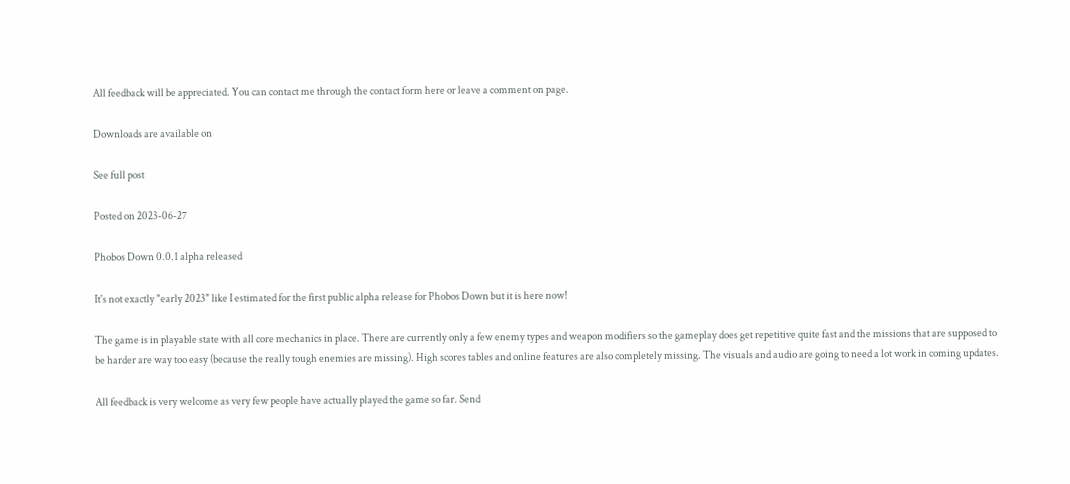All feedback will be appreciated. You can contact me through the contact form here or leave a comment on page.

Downloads are available on

See full post

Posted on 2023-06-27

Phobos Down 0.0.1 alpha released

It's not exactly "early 2023" like I estimated for the first public alpha release for Phobos Down but it is here now!

The game is in playable state with all core mechanics in place. There are currently only a few enemy types and weapon modifiers so the gameplay does get repetitive quite fast and the missions that are supposed to be harder are way too easy (because the really tough enemies are missing). High scores tables and online features are also completely missing. The visuals and audio are going to need a lot work in coming updates.

All feedback is very welcome as very few people have actually played the game so far. Send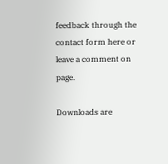feedback through the contact form here or leave a comment on page.

Downloads are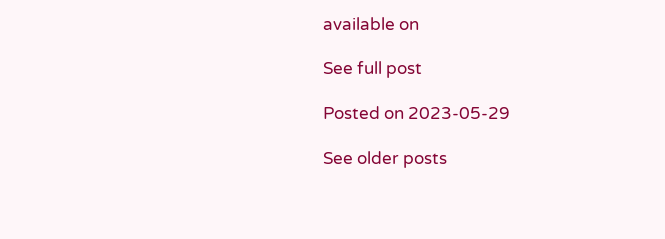available on

See full post

Posted on 2023-05-29

See older posts